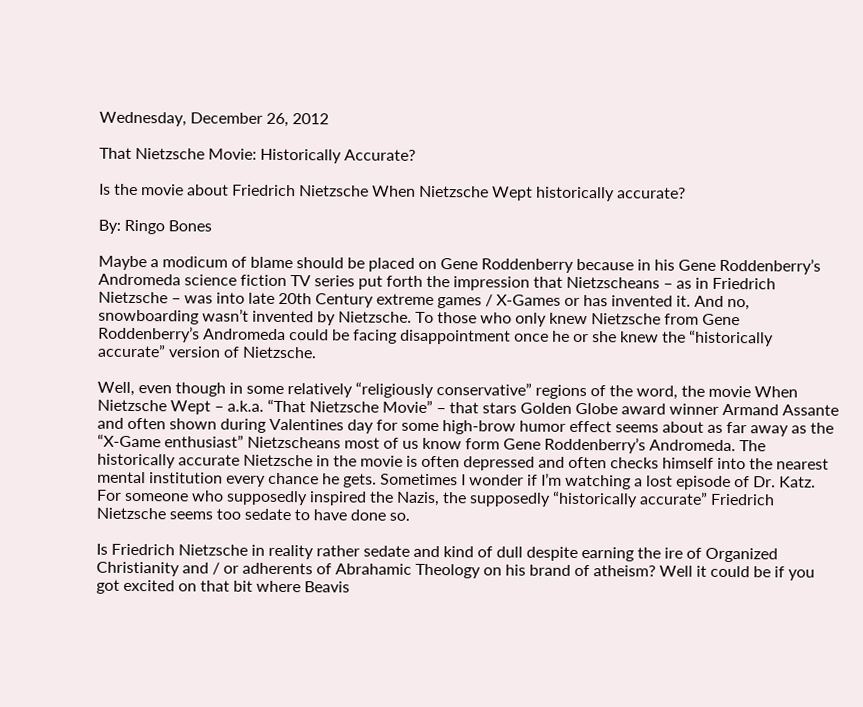Wednesday, December 26, 2012

That Nietzsche Movie: Historically Accurate?

Is the movie about Friedrich Nietzsche When Nietzsche Wept historically accurate?

By: Ringo Bones

Maybe a modicum of blame should be placed on Gene Roddenberry because in his Gene Roddenberry’s Andromeda science fiction TV series put forth the impression that Nietzscheans – as in Friedrich Nietzsche – was into late 20th Century extreme games / X-Games or has invented it. And no, snowboarding wasn’t invented by Nietzsche. To those who only knew Nietzsche from Gene Roddenberry’s Andromeda could be facing disappointment once he or she knew the “historically accurate” version of Nietzsche.

Well, even though in some relatively “religiously conservative” regions of the word, the movie When Nietzsche Wept – a.k.a. “That Nietzsche Movie” – that stars Golden Globe award winner Armand Assante and often shown during Valentines day for some high-brow humor effect seems about as far away as the “X-Game enthusiast” Nietzscheans most of us know form Gene Roddenberry’s Andromeda. The historically accurate Nietzsche in the movie is often depressed and often checks himself into the nearest mental institution every chance he gets. Sometimes I wonder if I’m watching a lost episode of Dr. Katz. For someone who supposedly inspired the Nazis, the supposedly “historically accurate” Friedrich Nietzsche seems too sedate to have done so.

Is Friedrich Nietzsche in reality rather sedate and kind of dull despite earning the ire of Organized Christianity and / or adherents of Abrahamic Theology on his brand of atheism? Well it could be if you got excited on that bit where Beavis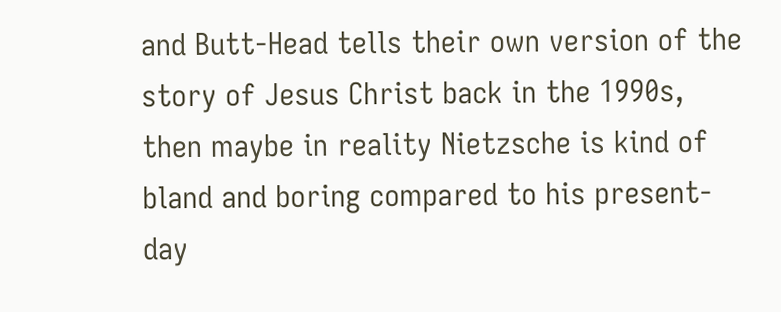and Butt-Head tells their own version of the story of Jesus Christ back in the 1990s, then maybe in reality Nietzsche is kind of bland and boring compared to his present-day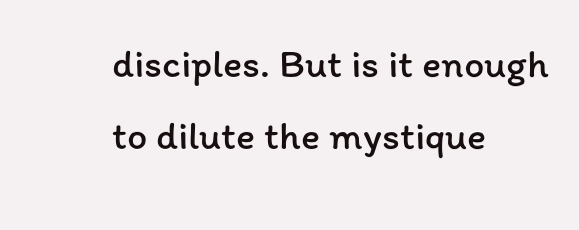disciples. But is it enough to dilute the mystique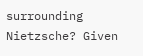surrounding Nietzsche? Given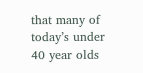that many of today’s under 40 year olds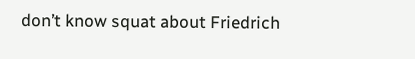don’t know squat about Friedrich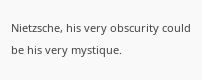Nietzsche, his very obscurity could be his very mystique.